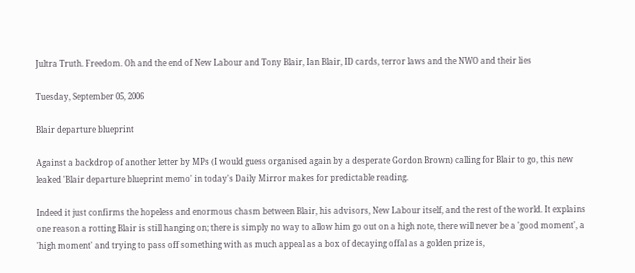Jultra Truth. Freedom. Oh and the end of New Labour and Tony Blair, Ian Blair, ID cards, terror laws and the NWO and their lies

Tuesday, September 05, 2006

Blair departure blueprint

Against a backdrop of another letter by MPs (I would guess organised again by a desperate Gordon Brown) calling for Blair to go, this new leaked 'Blair departure blueprint memo' in today's Daily Mirror makes for predictable reading.

Indeed it just confirms the hopeless and enormous chasm between Blair, his advisors, New Labour itself, and the rest of the world. It explains one reason a rotting Blair is still hanging on; there is simply no way to allow him go out on a high note, there will never be a 'good moment', a 'high moment' and trying to pass off something with as much appeal as a box of decaying offal as a golden prize is,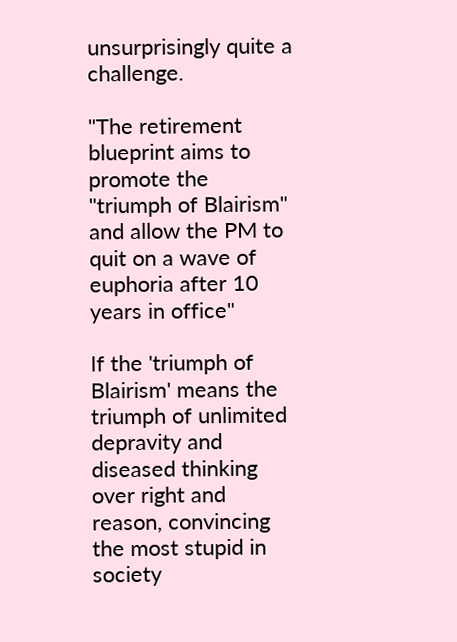unsurprisingly quite a challenge.

"The retirement blueprint aims to promote the "triumph of Blairism" and allow the PM to quit on a wave of euphoria after 10 years in office"

If the 'triumph of Blairism' means the triumph of unlimited depravity and diseased thinking over right and reason, convincing the most stupid in society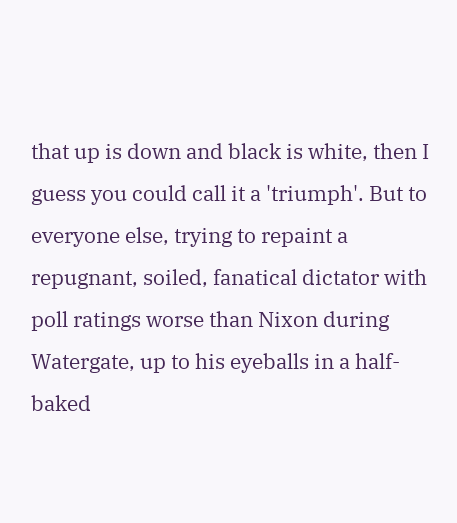that up is down and black is white, then I guess you could call it a 'triumph'. But to everyone else, trying to repaint a repugnant, soiled, fanatical dictator with poll ratings worse than Nixon during Watergate, up to his eyeballs in a half-baked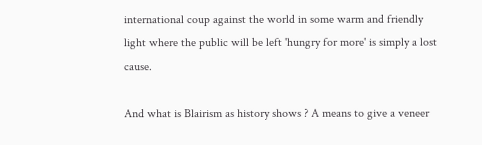international coup against the world in some warm and friendly light where the public will be left 'hungry for more' is simply a lost cause.

And what is Blairism as history shows ? A means to give a veneer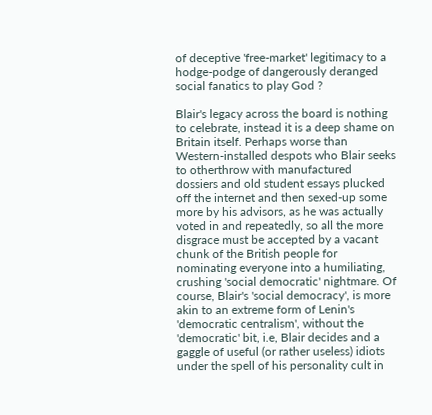of deceptive 'free-market' legitimacy to a hodge-podge of dangerously deranged social fanatics to play God ?

Blair's legacy across the board is nothing to celebrate, instead it is a deep shame on Britain itself. Perhaps worse than Western-installed despots who Blair seeks to otherthrow with manufactured dossiers and old student essays plucked off the internet and then sexed-up some more by his advisors, as he was actually voted in and repeatedly, so all the more disgrace must be accepted by a vacant chunk of the British people for nominating everyone into a humiliating, crushing 'social democratic' nightmare. Of course, Blair's 'social democracy', is more akin to an extreme form of Lenin's 'democratic centralism', without the 'democratic' bit, i.e, Blair decides and a gaggle of useful (or rather useless) idiots under the spell of his personality cult in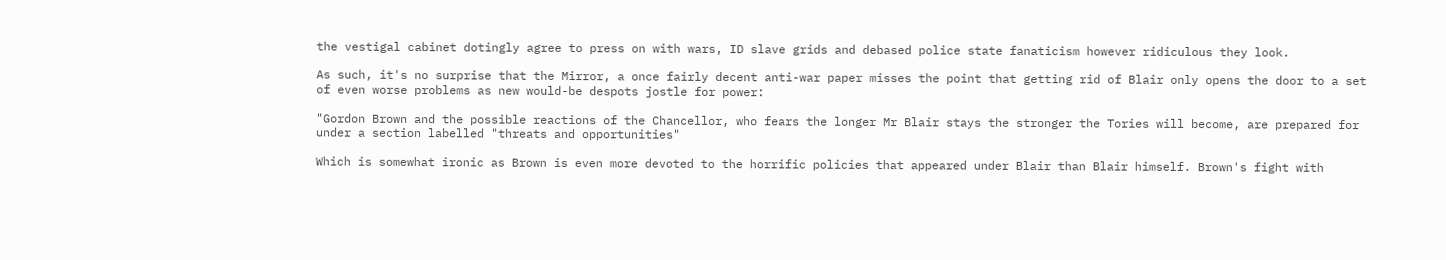the vestigal cabinet dotingly agree to press on with wars, ID slave grids and debased police state fanaticism however ridiculous they look.

As such, it's no surprise that the Mirror, a once fairly decent anti-war paper misses the point that getting rid of Blair only opens the door to a set of even worse problems as new would-be despots jostle for power:

"Gordon Brown and the possible reactions of the Chancellor, who fears the longer Mr Blair stays the stronger the Tories will become, are prepared for under a section labelled "threats and opportunities"

Which is somewhat ironic as Brown is even more devoted to the horrific policies that appeared under Blair than Blair himself. Brown's fight with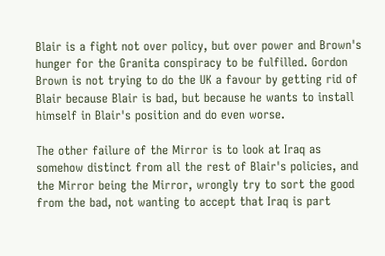Blair is a fight not over policy, but over power and Brown's hunger for the Granita conspiracy to be fulfilled. Gordon Brown is not trying to do the UK a favour by getting rid of Blair because Blair is bad, but because he wants to install himself in Blair's position and do even worse.

The other failure of the Mirror is to look at Iraq as somehow distinct from all the rest of Blair's policies, and the Mirror being the Mirror, wrongly try to sort the good from the bad, not wanting to accept that Iraq is part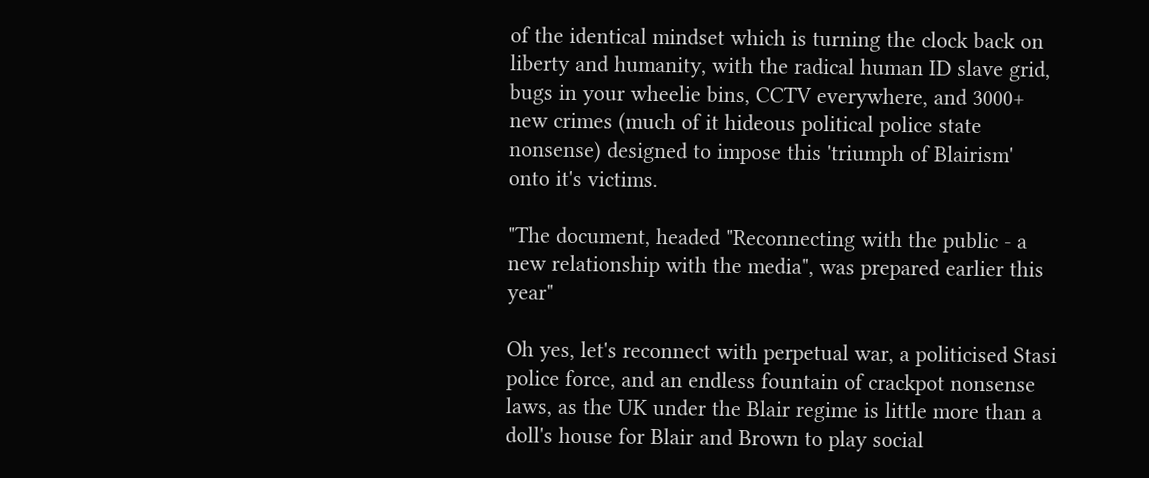of the identical mindset which is turning the clock back on liberty and humanity, with the radical human ID slave grid, bugs in your wheelie bins, CCTV everywhere, and 3000+ new crimes (much of it hideous political police state nonsense) designed to impose this 'triumph of Blairism' onto it's victims.

"The document, headed "Reconnecting with the public - a new relationship with the media", was prepared earlier this year"

Oh yes, let's reconnect with perpetual war, a politicised Stasi police force, and an endless fountain of crackpot nonsense laws, as the UK under the Blair regime is little more than a doll's house for Blair and Brown to play social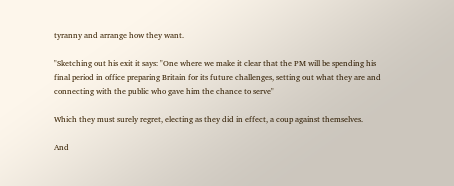tyranny and arrange how they want.

"Sketching out his exit it says: "One where we make it clear that the PM will be spending his final period in office preparing Britain for its future challenges, setting out what they are and connecting with the public who gave him the chance to serve"

Which they must surely regret, electing as they did in effect, a coup against themselves.

And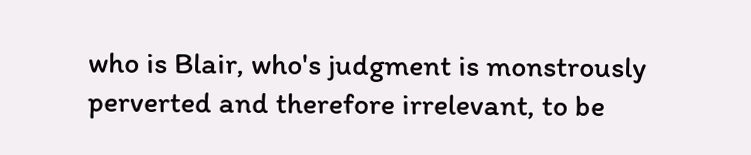who is Blair, who's judgment is monstrously perverted and therefore irrelevant, to be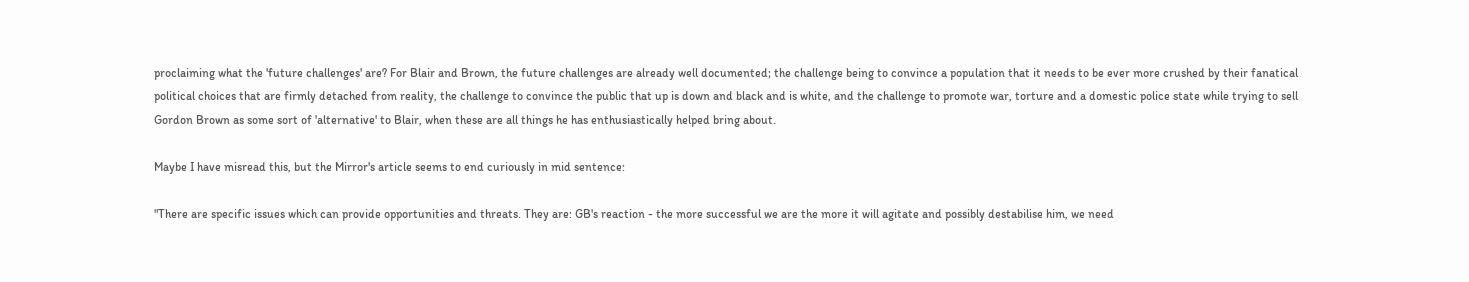proclaiming what the 'future challenges' are? For Blair and Brown, the future challenges are already well documented; the challenge being to convince a population that it needs to be ever more crushed by their fanatical political choices that are firmly detached from reality, the challenge to convince the public that up is down and black and is white, and the challenge to promote war, torture and a domestic police state while trying to sell Gordon Brown as some sort of 'alternative' to Blair, when these are all things he has enthusiastically helped bring about.

Maybe I have misread this, but the Mirror's article seems to end curiously in mid sentence:

"There are specific issues which can provide opportunities and threats. They are: GB's reaction - the more successful we are the more it will agitate and possibly destabilise him, we need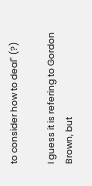to consider how to deal" (?)

I guess it is refering to Gordon Brown, but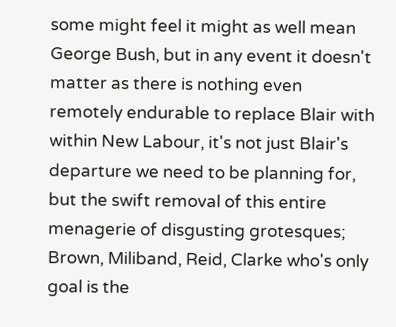some might feel it might as well mean George Bush, but in any event it doesn't matter as there is nothing even remotely endurable to replace Blair with within New Labour, it's not just Blair's departure we need to be planning for, but the swift removal of this entire menagerie of disgusting grotesques; Brown, Miliband, Reid, Clarke who's only goal is the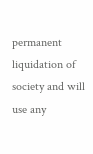permanent liquidation of society and will use any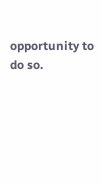opportunity to do so.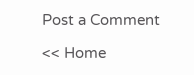Post a Comment

<< Home